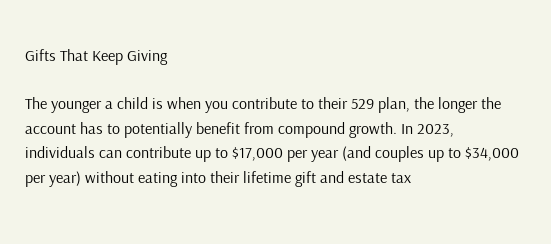Gifts That Keep Giving

The younger a child is when you contribute to their 529 plan, the longer the account has to potentially benefit from compound growth. In 2023, individuals can contribute up to $17,000 per year (and couples up to $34,000 per year) without eating into their lifetime gift and estate tax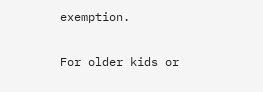exemption.

For older kids or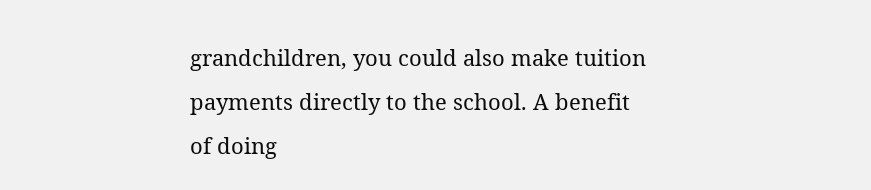grandchildren, you could also make tuition payments directly to the school. A benefit of doing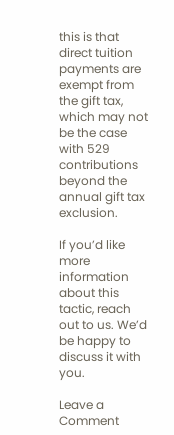this is that direct tuition payments are exempt from the gift tax, which may not be the case with 529 contributions beyond the annual gift tax exclusion.

If you’d like more information about this tactic, reach out to us. We’d be happy to discuss it with you.

Leave a Comment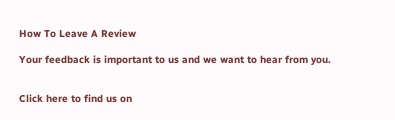How To Leave A Review

Your feedback is important to us and we want to hear from you.


Click here to find us on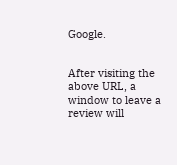Google.


After visiting the above URL, a window to leave a review will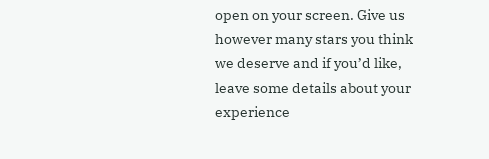open on your screen. Give us however many stars you think we deserve and if you’d like, leave some details about your experience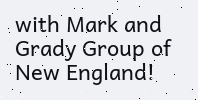with Mark and Grady Group of New England!